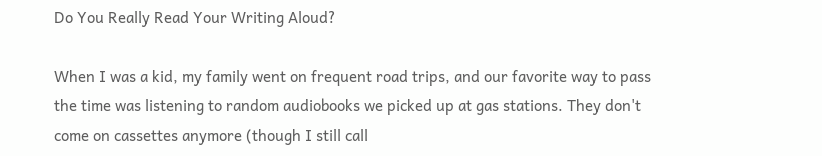Do You Really Read Your Writing Aloud?

When I was a kid, my family went on frequent road trips, and our favorite way to pass the time was listening to random audiobooks we picked up at gas stations. They don't come on cassettes anymore (though I still call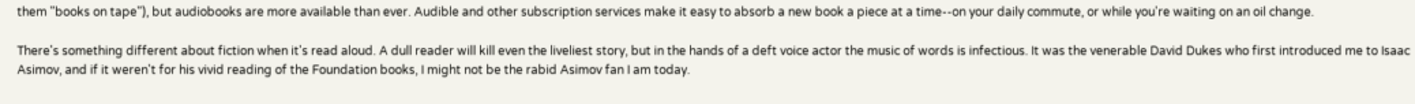them "books on tape"), but audiobooks are more available than ever. Audible and other subscription services make it easy to absorb a new book a piece at a time--on your daily commute, or while you're waiting on an oil change.

There's something different about fiction when it's read aloud. A dull reader will kill even the liveliest story, but in the hands of a deft voice actor the music of words is infectious. It was the venerable David Dukes who first introduced me to Isaac Asimov, and if it weren't for his vivid reading of the Foundation books, I might not be the rabid Asimov fan I am today.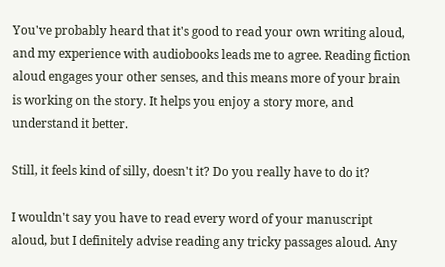You've probably heard that it's good to read your own writing aloud, and my experience with audiobooks leads me to agree. Reading fiction aloud engages your other senses, and this means more of your brain is working on the story. It helps you enjoy a story more, and understand it better.

Still, it feels kind of silly, doesn't it? Do you really have to do it?

I wouldn't say you have to read every word of your manuscript aloud, but I definitely advise reading any tricky passages aloud. Any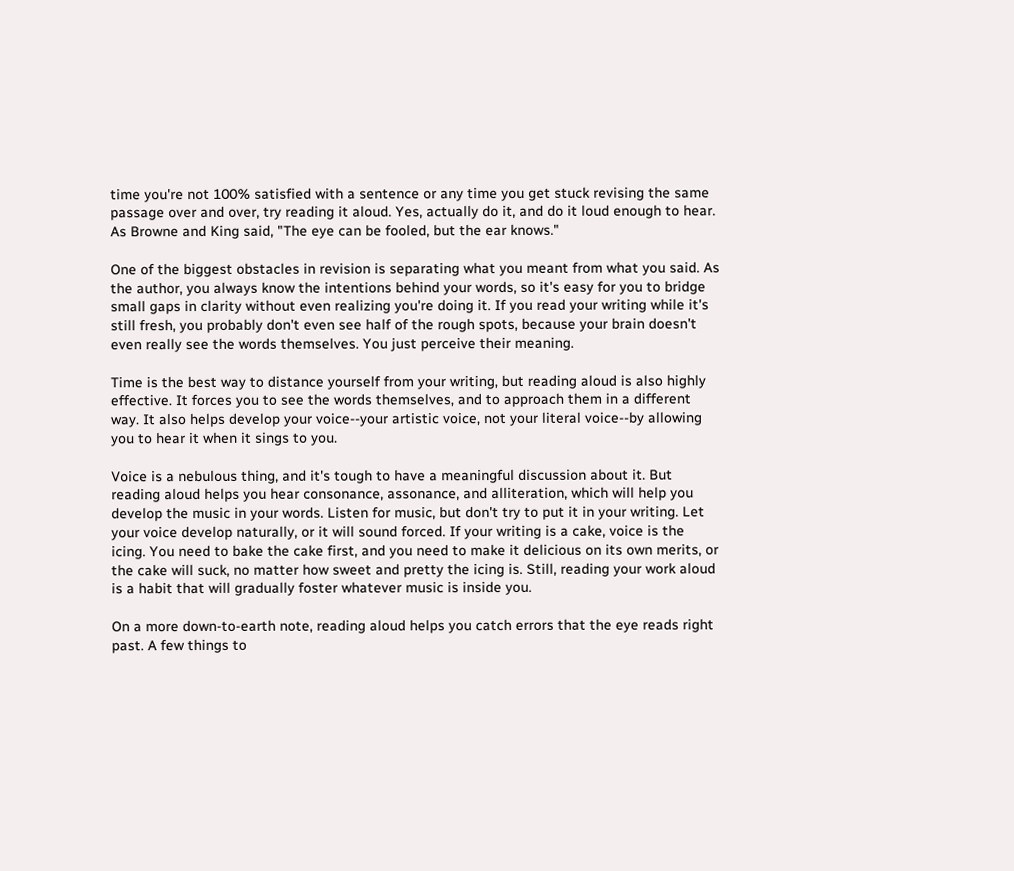time you're not 100% satisfied with a sentence or any time you get stuck revising the same passage over and over, try reading it aloud. Yes, actually do it, and do it loud enough to hear. As Browne and King said, "The eye can be fooled, but the ear knows."

One of the biggest obstacles in revision is separating what you meant from what you said. As the author, you always know the intentions behind your words, so it's easy for you to bridge small gaps in clarity without even realizing you're doing it. If you read your writing while it's still fresh, you probably don't even see half of the rough spots, because your brain doesn't even really see the words themselves. You just perceive their meaning.

Time is the best way to distance yourself from your writing, but reading aloud is also highly effective. It forces you to see the words themselves, and to approach them in a different way. It also helps develop your voice--your artistic voice, not your literal voice--by allowing you to hear it when it sings to you.

Voice is a nebulous thing, and it's tough to have a meaningful discussion about it. But reading aloud helps you hear consonance, assonance, and alliteration, which will help you develop the music in your words. Listen for music, but don't try to put it in your writing. Let your voice develop naturally, or it will sound forced. If your writing is a cake, voice is the icing. You need to bake the cake first, and you need to make it delicious on its own merits, or the cake will suck, no matter how sweet and pretty the icing is. Still, reading your work aloud is a habit that will gradually foster whatever music is inside you.

On a more down-to-earth note, reading aloud helps you catch errors that the eye reads right past. A few things to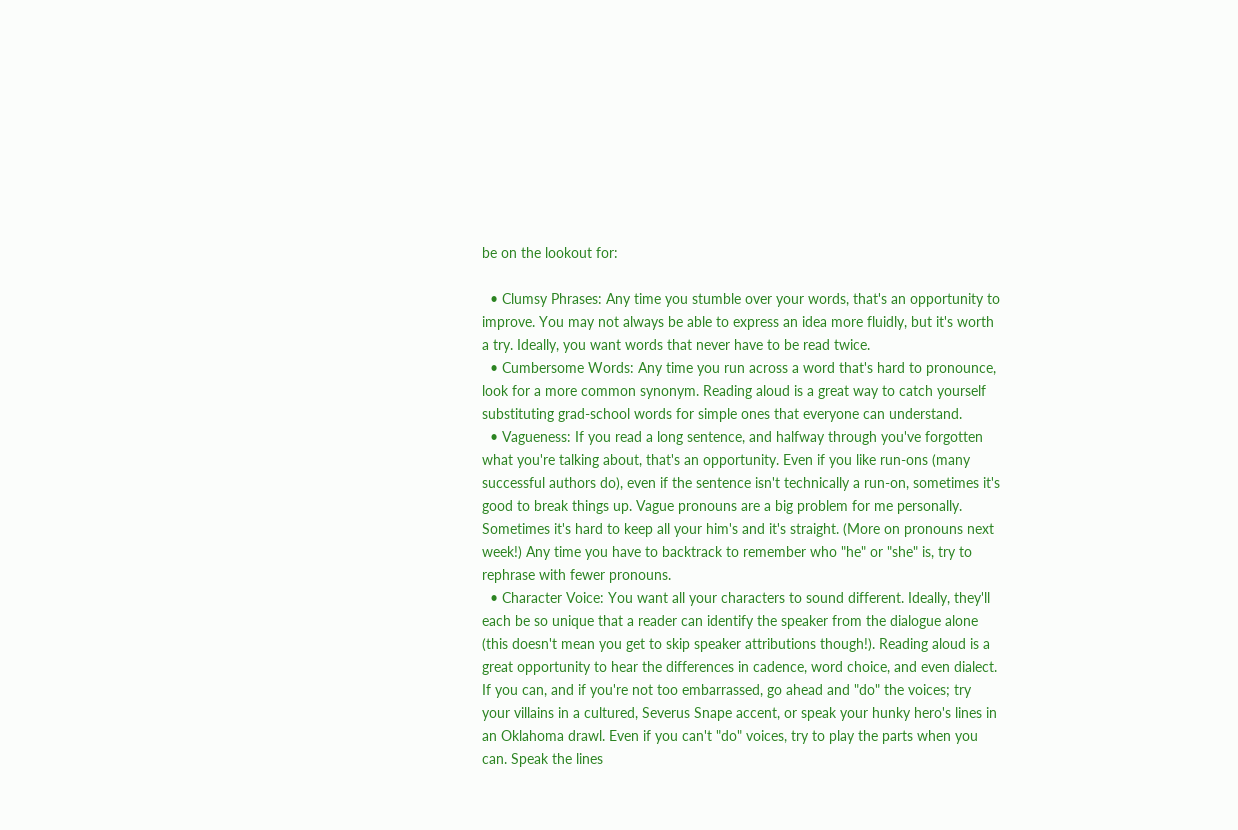be on the lookout for:

  • Clumsy Phrases: Any time you stumble over your words, that's an opportunity to improve. You may not always be able to express an idea more fluidly, but it's worth a try. Ideally, you want words that never have to be read twice.
  • Cumbersome Words: Any time you run across a word that's hard to pronounce, look for a more common synonym. Reading aloud is a great way to catch yourself substituting grad-school words for simple ones that everyone can understand.
  • Vagueness: If you read a long sentence, and halfway through you've forgotten what you're talking about, that's an opportunity. Even if you like run-ons (many successful authors do), even if the sentence isn't technically a run-on, sometimes it's good to break things up. Vague pronouns are a big problem for me personally. Sometimes it's hard to keep all your him's and it's straight. (More on pronouns next week!) Any time you have to backtrack to remember who "he" or "she" is, try to rephrase with fewer pronouns.
  • Character Voice: You want all your characters to sound different. Ideally, they'll each be so unique that a reader can identify the speaker from the dialogue alone (this doesn't mean you get to skip speaker attributions though!). Reading aloud is a great opportunity to hear the differences in cadence, word choice, and even dialect. If you can, and if you're not too embarrassed, go ahead and "do" the voices; try your villains in a cultured, Severus Snape accent, or speak your hunky hero's lines in an Oklahoma drawl. Even if you can't "do" voices, try to play the parts when you can. Speak the lines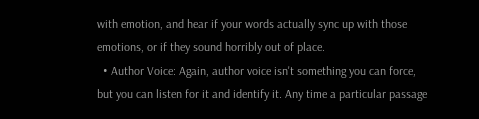with emotion, and hear if your words actually sync up with those emotions, or if they sound horribly out of place.
  • Author Voice: Again, author voice isn't something you can force, but you can listen for it and identify it. Any time a particular passage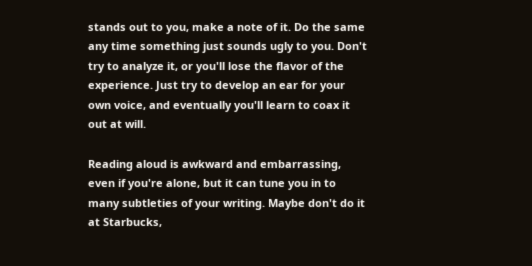stands out to you, make a note of it. Do the same any time something just sounds ugly to you. Don't try to analyze it, or you'll lose the flavor of the experience. Just try to develop an ear for your own voice, and eventually you'll learn to coax it out at will.

Reading aloud is awkward and embarrassing, even if you're alone, but it can tune you in to many subtleties of your writing. Maybe don't do it at Starbucks,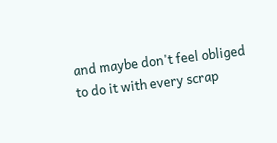and maybe don't feel obliged to do it with every scrap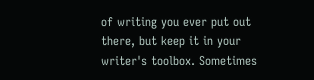of writing you ever put out there, but keep it in your writer's toolbox. Sometimes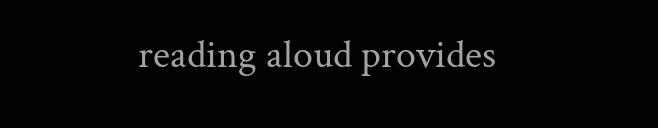reading aloud provides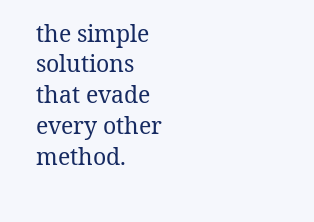the simple solutions that evade every other method.